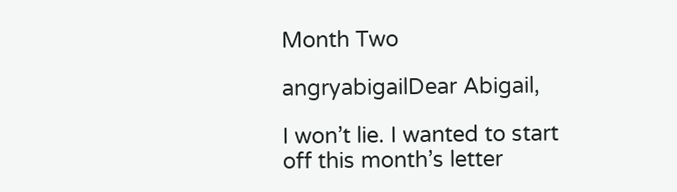Month Two

angryabigailDear Abigail,

I won’t lie. I wanted to start off this month’s letter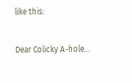like this:

Dear Colicky A-hole…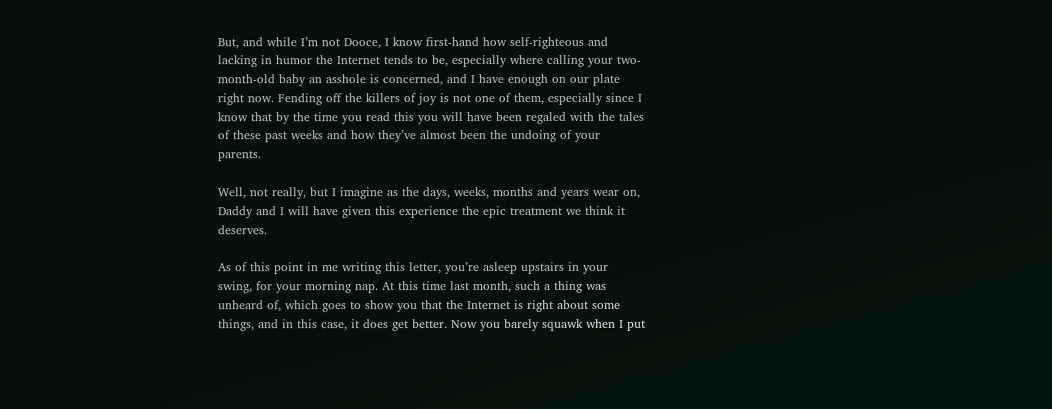But, and while I’m not Dooce, I know first-hand how self-righteous and lacking in humor the Internet tends to be, especially where calling your two-month-old baby an asshole is concerned, and I have enough on our plate right now. Fending off the killers of joy is not one of them, especially since I know that by the time you read this you will have been regaled with the tales of these past weeks and how they’ve almost been the undoing of your parents.

Well, not really, but I imagine as the days, weeks, months and years wear on, Daddy and I will have given this experience the epic treatment we think it deserves.

As of this point in me writing this letter, you’re asleep upstairs in your swing, for your morning nap. At this time last month, such a thing was unheard of, which goes to show you that the Internet is right about some things, and in this case, it does get better. Now you barely squawk when I put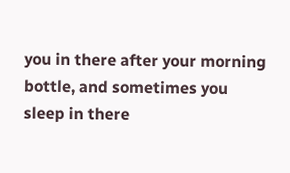you in there after your morning bottle, and sometimes you sleep in there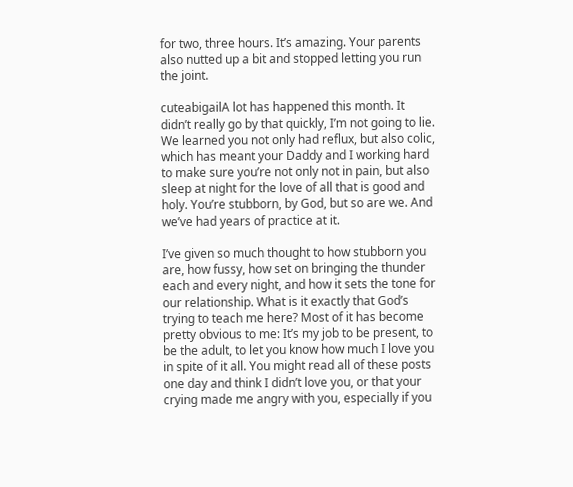for two, three hours. It’s amazing. Your parents also nutted up a bit and stopped letting you run the joint.

cuteabigailA lot has happened this month. It didn’t really go by that quickly, I’m not going to lie. We learned you not only had reflux, but also colic, which has meant your Daddy and I working hard to make sure you’re not only not in pain, but also sleep at night for the love of all that is good and holy. You’re stubborn, by God, but so are we. And we’ve had years of practice at it.

I’ve given so much thought to how stubborn you are, how fussy, how set on bringing the thunder each and every night, and how it sets the tone for our relationship. What is it exactly that God’s trying to teach me here? Most of it has become pretty obvious to me: It’s my job to be present, to be the adult, to let you know how much I love you in spite of it all. You might read all of these posts one day and think I didn’t love you, or that your crying made me angry with you, especially if you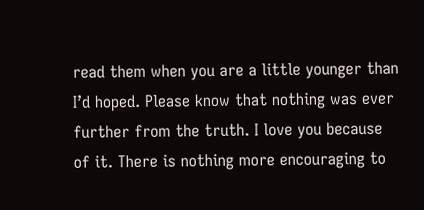read them when you are a little younger than I’d hoped. Please know that nothing was ever further from the truth. I love you because of it. There is nothing more encouraging to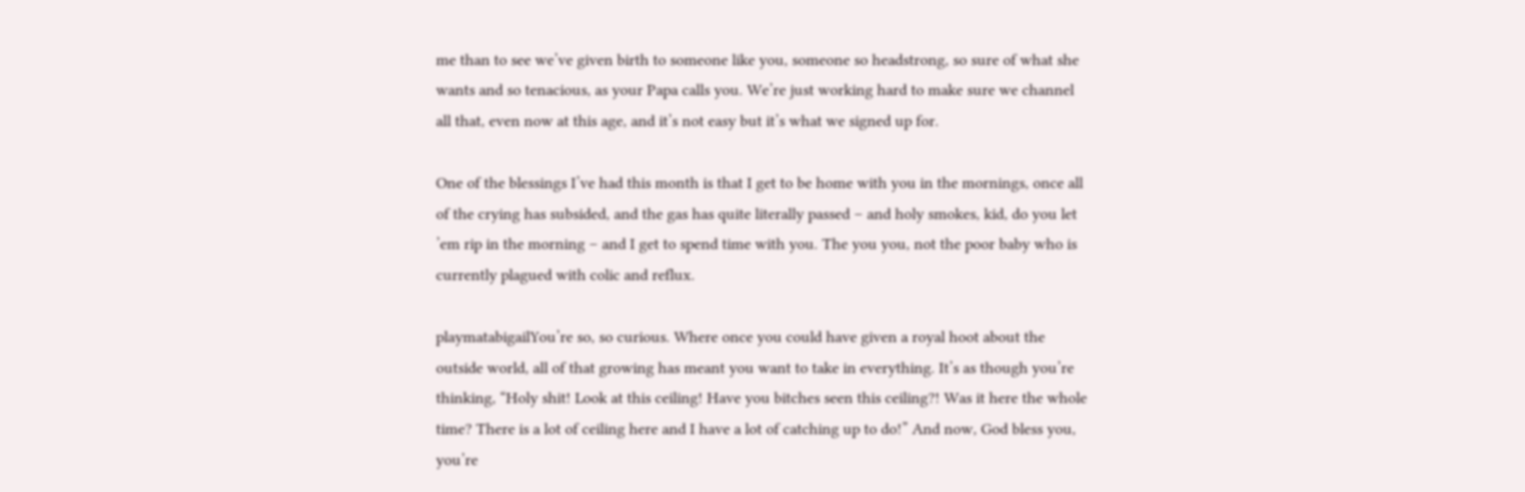me than to see we’ve given birth to someone like you, someone so headstrong, so sure of what she wants and so tenacious, as your Papa calls you. We’re just working hard to make sure we channel all that, even now at this age, and it’s not easy but it’s what we signed up for.

One of the blessings I’ve had this month is that I get to be home with you in the mornings, once all of the crying has subsided, and the gas has quite literally passed – and holy smokes, kid, do you let ’em rip in the morning – and I get to spend time with you. The you you, not the poor baby who is currently plagued with colic and reflux.

playmatabigailYou’re so, so curious. Where once you could have given a royal hoot about the outside world, all of that growing has meant you want to take in everything. It’s as though you’re thinking, “Holy shit! Look at this ceiling! Have you bitches seen this ceiling?! Was it here the whole time? There is a lot of ceiling here and I have a lot of catching up to do!” And now, God bless you, you’re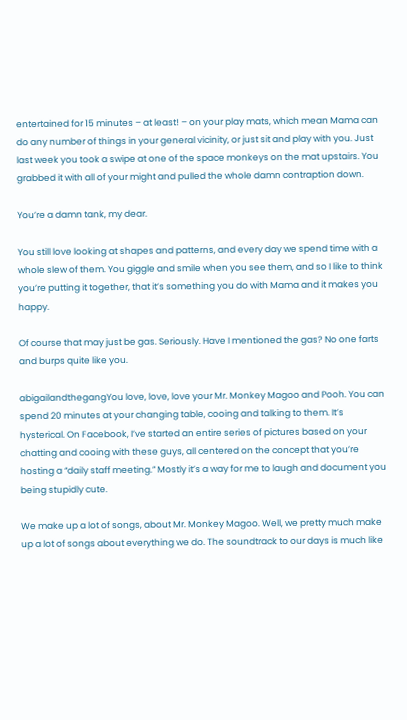entertained for 15 minutes – at least! – on your play mats, which mean Mama can do any number of things in your general vicinity, or just sit and play with you. Just last week you took a swipe at one of the space monkeys on the mat upstairs. You grabbed it with all of your might and pulled the whole damn contraption down.

You’re a damn tank, my dear.

You still love looking at shapes and patterns, and every day we spend time with a whole slew of them. You giggle and smile when you see them, and so I like to think you’re putting it together, that it’s something you do with Mama and it makes you happy.

Of course that may just be gas. Seriously. Have I mentioned the gas? No one farts and burps quite like you.

abigailandthegangYou love, love, love your Mr. Monkey Magoo and Pooh. You can spend 20 minutes at your changing table, cooing and talking to them. It’s hysterical. On Facebook, I’ve started an entire series of pictures based on your chatting and cooing with these guys, all centered on the concept that you’re hosting a “daily staff meeting.” Mostly it’s a way for me to laugh and document you being stupidly cute.

We make up a lot of songs, about Mr. Monkey Magoo. Well, we pretty much make up a lot of songs about everything we do. The soundtrack to our days is much like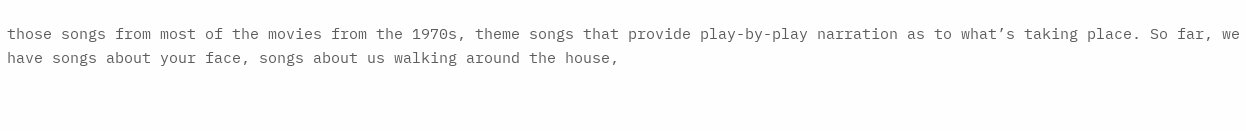those songs from most of the movies from the 1970s, theme songs that provide play-by-play narration as to what’s taking place. So far, we have songs about your face, songs about us walking around the house,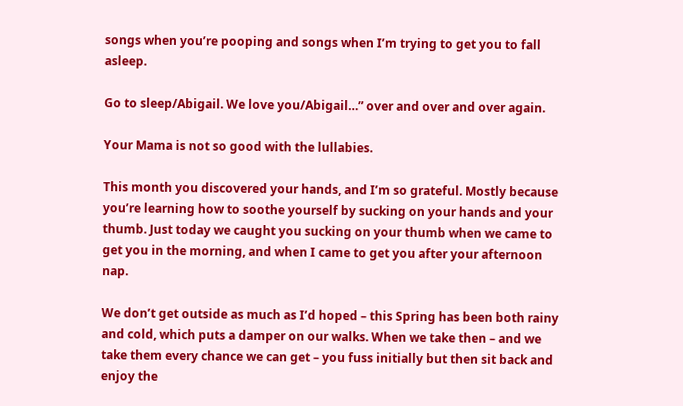songs when you’re pooping and songs when I’m trying to get you to fall asleep.

Go to sleep/Abigail. We love you/Abigail…” over and over and over again.

Your Mama is not so good with the lullabies.

This month you discovered your hands, and I’m so grateful. Mostly because you’re learning how to soothe yourself by sucking on your hands and your thumb. Just today we caught you sucking on your thumb when we came to get you in the morning, and when I came to get you after your afternoon nap.

We don’t get outside as much as I’d hoped – this Spring has been both rainy and cold, which puts a damper on our walks. When we take then – and we take them every chance we can get – you fuss initially but then sit back and enjoy the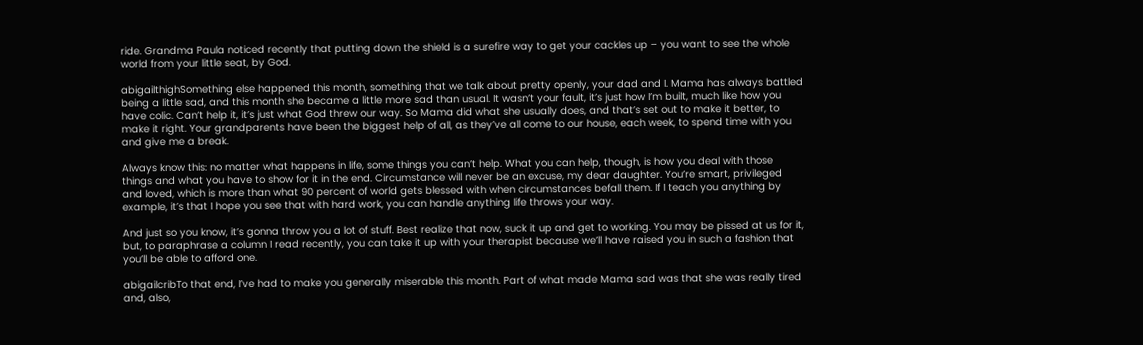ride. Grandma Paula noticed recently that putting down the shield is a surefire way to get your cackles up – you want to see the whole world from your little seat, by God.

abigailthighSomething else happened this month, something that we talk about pretty openly, your dad and I. Mama has always battled being a little sad, and this month she became a little more sad than usual. It wasn’t your fault, it’s just how I’m built, much like how you have colic. Can’t help it, it’s just what God threw our way. So Mama did what she usually does, and that’s set out to make it better, to make it right. Your grandparents have been the biggest help of all, as they’ve all come to our house, each week, to spend time with you and give me a break.

Always know this: no matter what happens in life, some things you can’t help. What you can help, though, is how you deal with those things and what you have to show for it in the end. Circumstance will never be an excuse, my dear daughter. You’re smart, privileged and loved, which is more than what 90 percent of world gets blessed with when circumstances befall them. If I teach you anything by example, it’s that I hope you see that with hard work, you can handle anything life throws your way.

And just so you know, it’s gonna throw you a lot of stuff. Best realize that now, suck it up and get to working. You may be pissed at us for it, but, to paraphrase a column I read recently, you can take it up with your therapist because we’ll have raised you in such a fashion that you’ll be able to afford one.

abigailcribTo that end, I’ve had to make you generally miserable this month. Part of what made Mama sad was that she was really tired and, also,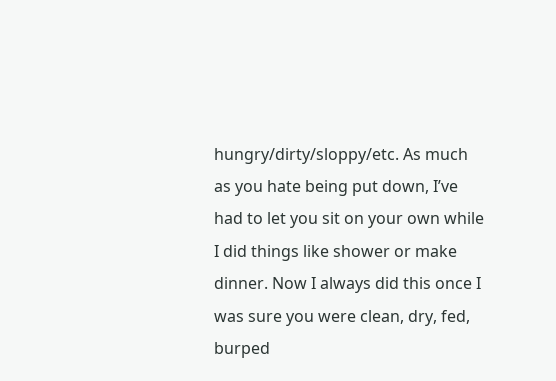hungry/dirty/sloppy/etc. As much as you hate being put down, I’ve had to let you sit on your own while I did things like shower or make dinner. Now I always did this once I was sure you were clean, dry, fed, burped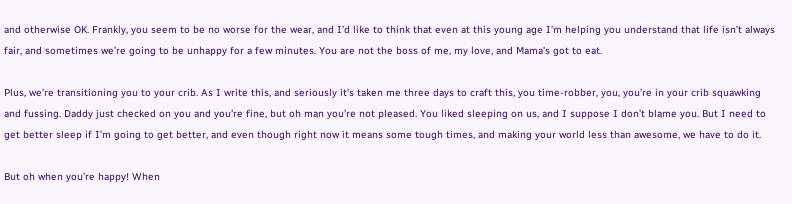and otherwise OK. Frankly, you seem to be no worse for the wear, and I’d like to think that even at this young age I’m helping you understand that life isn’t always fair, and sometimes we’re going to be unhappy for a few minutes. You are not the boss of me, my love, and Mama’s got to eat.

Plus, we’re transitioning you to your crib. As I write this, and seriously it’s taken me three days to craft this, you time-robber, you, you’re in your crib squawking and fussing. Daddy just checked on you and you’re fine, but oh man you’re not pleased. You liked sleeping on us, and I suppose I don’t blame you. But I need to get better sleep if I’m going to get better, and even though right now it means some tough times, and making your world less than awesome, we have to do it.

But oh when you’re happy! When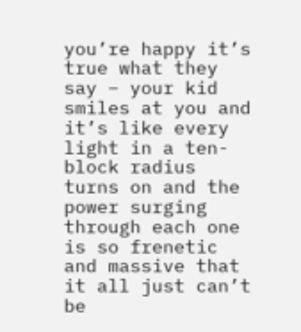you’re happy it’s true what they say – your kid smiles at you and it’s like every light in a ten-block radius turns on and the power surging through each one is so frenetic and massive that it all just can’t be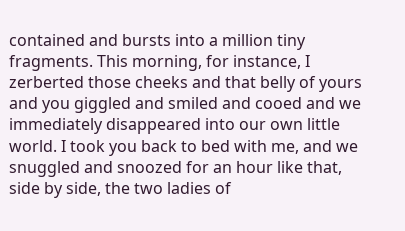contained and bursts into a million tiny fragments. This morning, for instance, I zerberted those cheeks and that belly of yours and you giggled and smiled and cooed and we immediately disappeared into our own little world. I took you back to bed with me, and we snuggled and snoozed for an hour like that, side by side, the two ladies of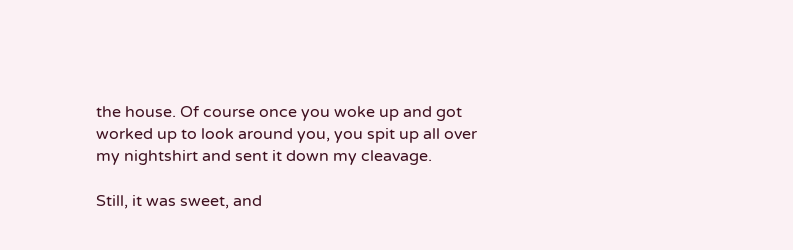the house. Of course once you woke up and got worked up to look around you, you spit up all over my nightshirt and sent it down my cleavage.

Still, it was sweet, and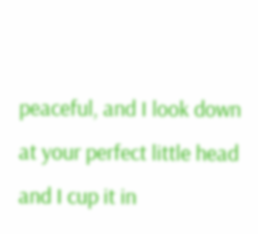peaceful, and I look down at your perfect little head and I cup it in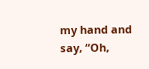my hand and say, “Oh,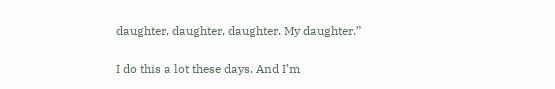daughter, daughter, daughter. My daughter.”

I do this a lot these days. And I’m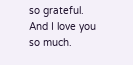so grateful. And I love you so much.